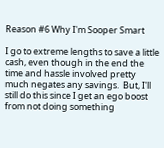Reason #6 Why I'm Sooper Smart

I go to extreme lengths to save a little cash, even though in the end the time and hassle involved pretty much negates any savings.  But, I'll still do this since I get an ego boost from not doing something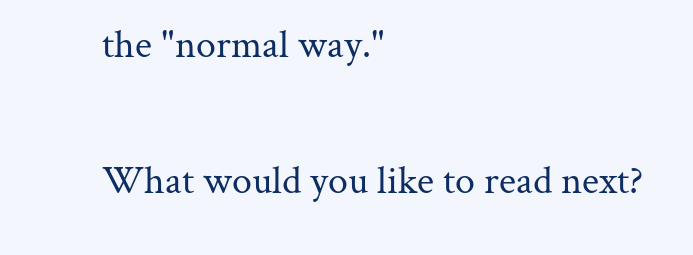the "normal way."

What would you like to read next?